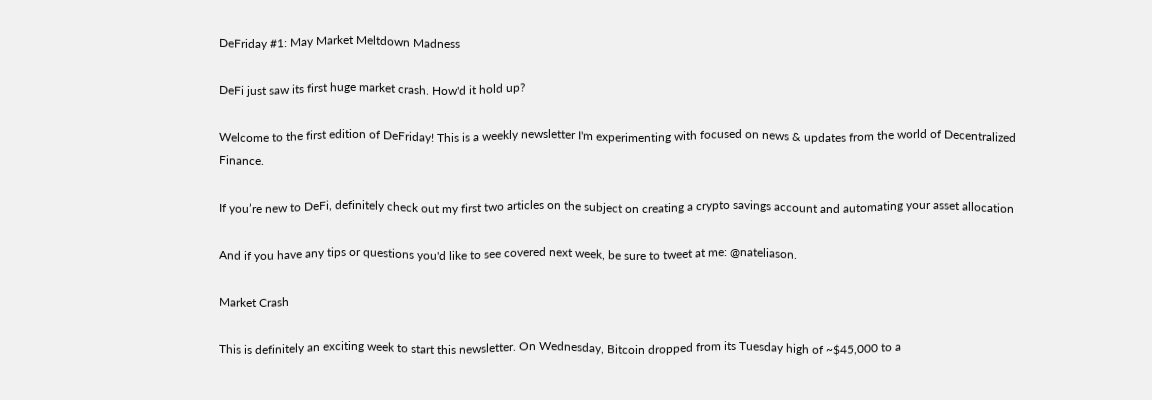DeFriday #1: May Market Meltdown Madness

DeFi just saw its first huge market crash. How'd it hold up?

Welcome to the first edition of DeFriday! This is a weekly newsletter I'm experimenting with focused on news & updates from the world of Decentralized Finance.

If you’re new to DeFi, definitely check out my first two articles on the subject on creating a crypto savings account and automating your asset allocation

And if you have any tips or questions you'd like to see covered next week, be sure to tweet at me: @nateliason.

Market Crash

This is definitely an exciting week to start this newsletter. On Wednesday, Bitcoin dropped from its Tuesday high of ~$45,000 to a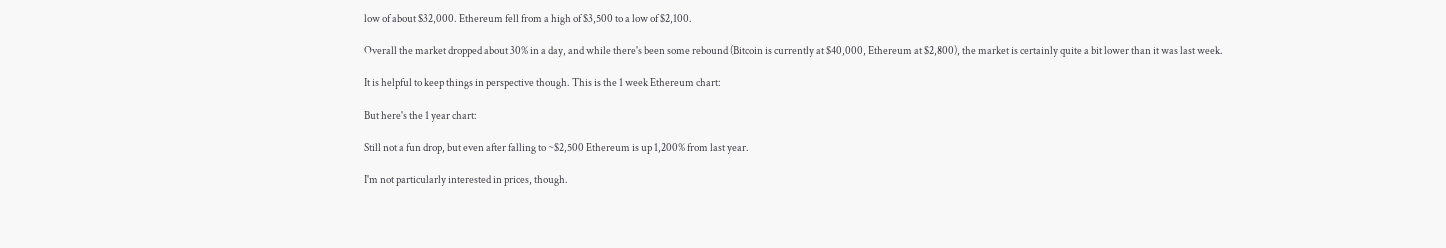low of about $32,000. Ethereum fell from a high of $3,500 to a low of $2,100.

Overall the market dropped about 30% in a day, and while there's been some rebound (Bitcoin is currently at $40,000, Ethereum at $2,800), the market is certainly quite a bit lower than it was last week.

It is helpful to keep things in perspective though. This is the 1 week Ethereum chart:

But here's the 1 year chart:

Still not a fun drop, but even after falling to ~$2,500 Ethereum is up 1,200% from last year.

I'm not particularly interested in prices, though.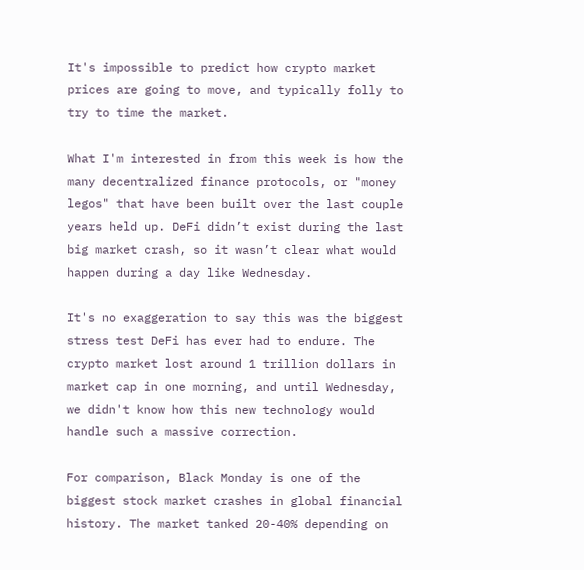It's impossible to predict how crypto market prices are going to move, and typically folly to try to time the market.

What I'm interested in from this week is how the many decentralized finance protocols, or "money legos" that have been built over the last couple years held up. DeFi didn’t exist during the last big market crash, so it wasn’t clear what would happen during a day like Wednesday.

It's no exaggeration to say this was the biggest stress test DeFi has ever had to endure. The crypto market lost around 1 trillion dollars in market cap in one morning, and until Wednesday, we didn't know how this new technology would handle such a massive correction.

For comparison, Black Monday is one of the biggest stock market crashes in global financial history. The market tanked 20-40% depending on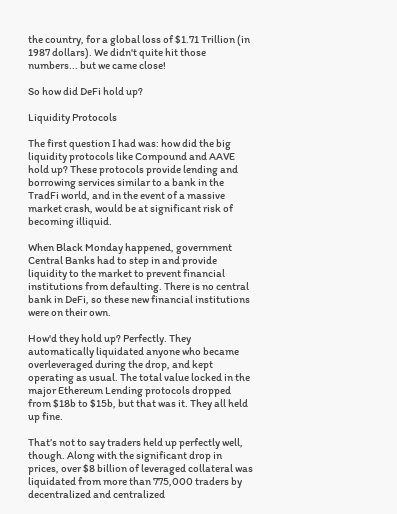the country, for a global loss of $1.71 Trillion (in 1987 dollars). We didn't quite hit those numbers... but we came close!

So how did DeFi hold up?

Liquidity Protocols

The first question I had was: how did the big liquidity protocols like Compound and AAVE hold up? These protocols provide lending and borrowing services similar to a bank in the TradFi world, and in the event of a massive market crash, would be at significant risk of becoming illiquid.

When Black Monday happened, government Central Banks had to step in and provide liquidity to the market to prevent financial institutions from defaulting. There is no central bank in DeFi, so these new financial institutions were on their own.

How'd they hold up? Perfectly. They automatically liquidated anyone who became overleveraged during the drop, and kept operating as usual. The total value locked in the major Ethereum Lending protocols dropped from $18b to $15b, but that was it. They all held up fine.

That’s not to say traders held up perfectly well, though. Along with the significant drop in prices, over $8 billion of leveraged collateral was liquidated from more than 775,000 traders by decentralized and centralized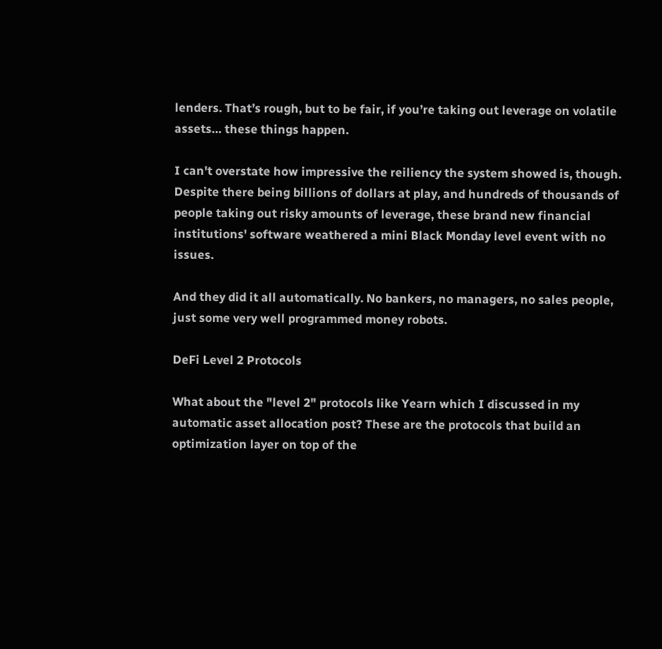lenders. That’s rough, but to be fair, if you’re taking out leverage on volatile assets… these things happen.

I can't overstate how impressive the reiliency the system showed is, though. Despite there being billions of dollars at play, and hundreds of thousands of people taking out risky amounts of leverage, these brand new financial institutions' software weathered a mini Black Monday level event with no issues.

And they did it all automatically. No bankers, no managers, no sales people, just some very well programmed money robots.

DeFi Level 2 Protocols

What about the "level 2" protocols like Yearn which I discussed in my automatic asset allocation post? These are the protocols that build an optimization layer on top of the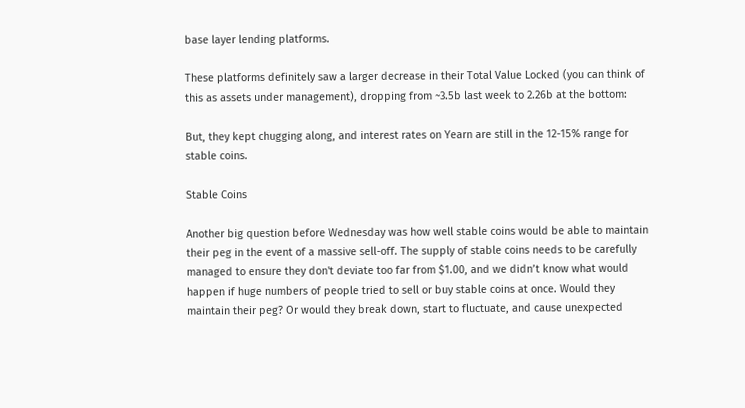base layer lending platforms.

These platforms definitely saw a larger decrease in their Total Value Locked (you can think of this as assets under management), dropping from ~3.5b last week to 2.26b at the bottom:

But, they kept chugging along, and interest rates on Yearn are still in the 12-15% range for stable coins.

Stable Coins

Another big question before Wednesday was how well stable coins would be able to maintain their peg in the event of a massive sell-off. The supply of stable coins needs to be carefully managed to ensure they don't deviate too far from $1.00, and we didn’t know what would happen if huge numbers of people tried to sell or buy stable coins at once. Would they maintain their peg? Or would they break down, start to fluctuate, and cause unexpected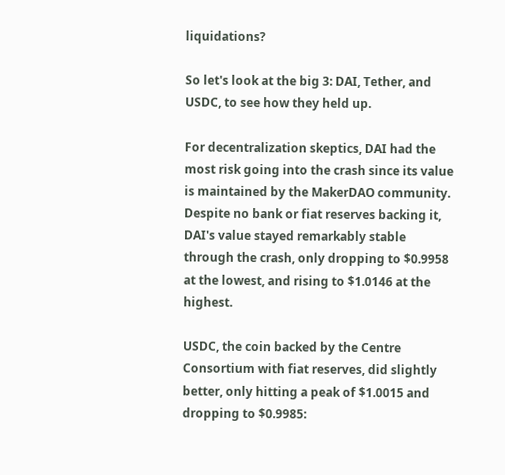liquidations?

So let's look at the big 3: DAI, Tether, and USDC, to see how they held up.

For decentralization skeptics, DAI had the most risk going into the crash since its value is maintained by the MakerDAO community. Despite no bank or fiat reserves backing it, DAI's value stayed remarkably stable through the crash, only dropping to $0.9958 at the lowest, and rising to $1.0146 at the highest.

USDC, the coin backed by the Centre Consortium with fiat reserves, did slightly better, only hitting a peak of $1.0015 and dropping to $0.9985: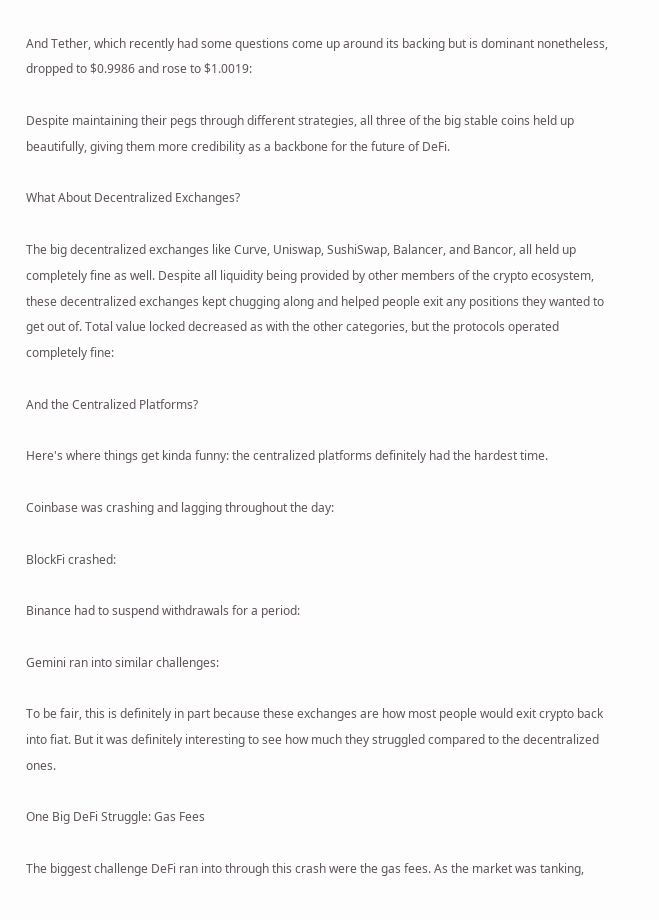And Tether, which recently had some questions come up around its backing but is dominant nonetheless, dropped to $0.9986 and rose to $1.0019:

Despite maintaining their pegs through different strategies, all three of the big stable coins held up beautifully, giving them more credibility as a backbone for the future of DeFi.

What About Decentralized Exchanges?

The big decentralized exchanges like Curve, Uniswap, SushiSwap, Balancer, and Bancor, all held up completely fine as well. Despite all liquidity being provided by other members of the crypto ecosystem, these decentralized exchanges kept chugging along and helped people exit any positions they wanted to get out of. Total value locked decreased as with the other categories, but the protocols operated completely fine:

And the Centralized Platforms?

Here's where things get kinda funny: the centralized platforms definitely had the hardest time.

Coinbase was crashing and lagging throughout the day:

BlockFi crashed:

Binance had to suspend withdrawals for a period:

Gemini ran into similar challenges:

To be fair, this is definitely in part because these exchanges are how most people would exit crypto back into fiat. But it was definitely interesting to see how much they struggled compared to the decentralized ones.

One Big DeFi Struggle: Gas Fees

The biggest challenge DeFi ran into through this crash were the gas fees. As the market was tanking,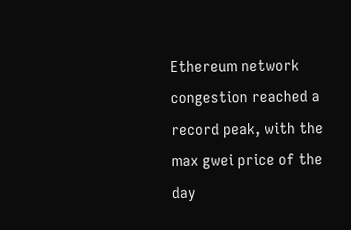Ethereum network congestion reached a record peak, with the max gwei price of the day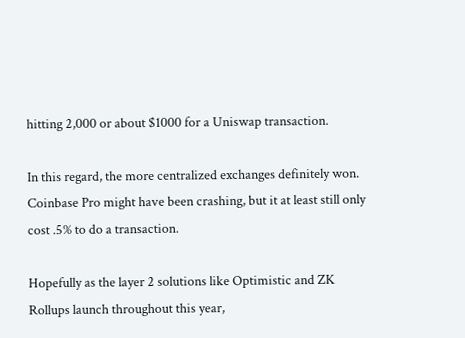hitting 2,000 or about $1000 for a Uniswap transaction.

In this regard, the more centralized exchanges definitely won. Coinbase Pro might have been crashing, but it at least still only cost .5% to do a transaction.

Hopefully as the layer 2 solutions like Optimistic and ZK Rollups launch throughout this year,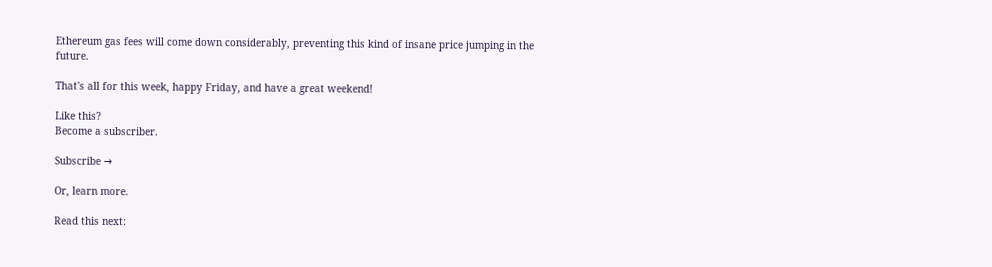Ethereum gas fees will come down considerably, preventing this kind of insane price jumping in the future.

That's all for this week, happy Friday, and have a great weekend!

Like this?
Become a subscriber.

Subscribe →

Or, learn more.

Read this next: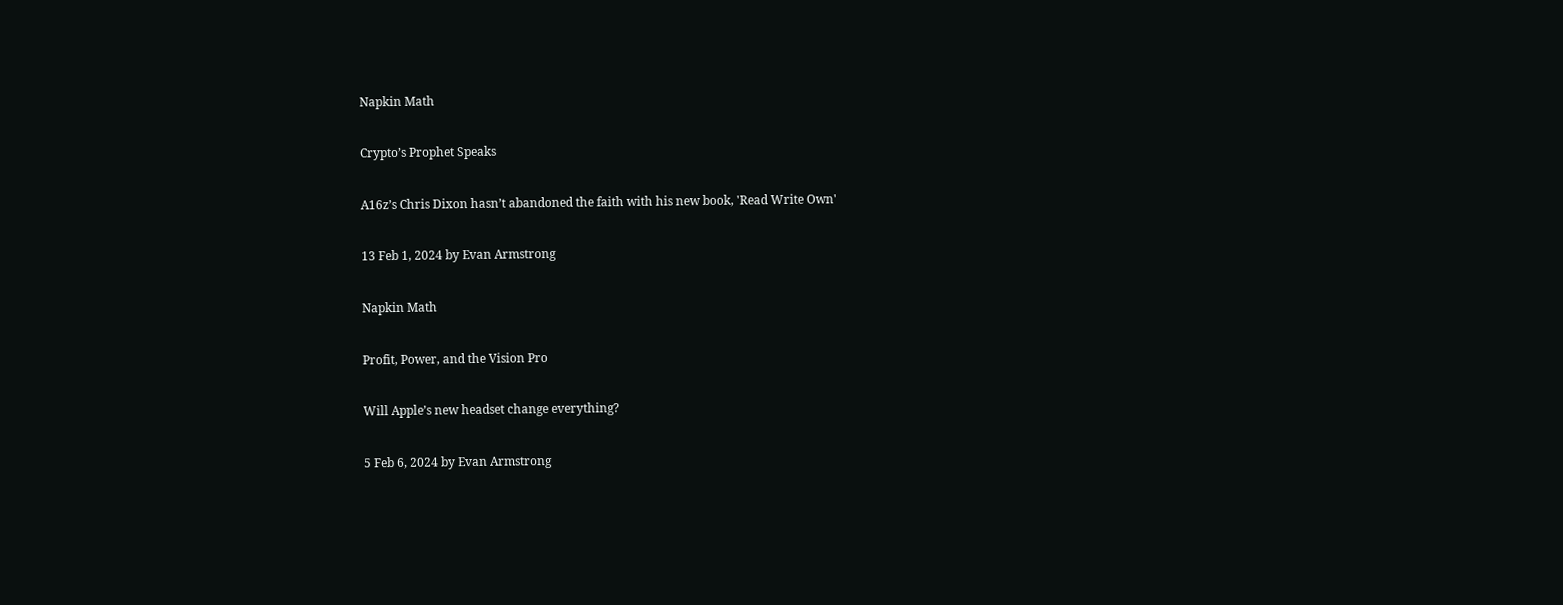Napkin Math

Crypto’s Prophet Speaks

A16z’s Chris Dixon hasn’t abandoned the faith with his new book, 'Read Write Own'

13 Feb 1, 2024 by Evan Armstrong

Napkin Math

Profit, Power, and the Vision Pro

Will Apple’s new headset change everything?

5 Feb 6, 2024 by Evan Armstrong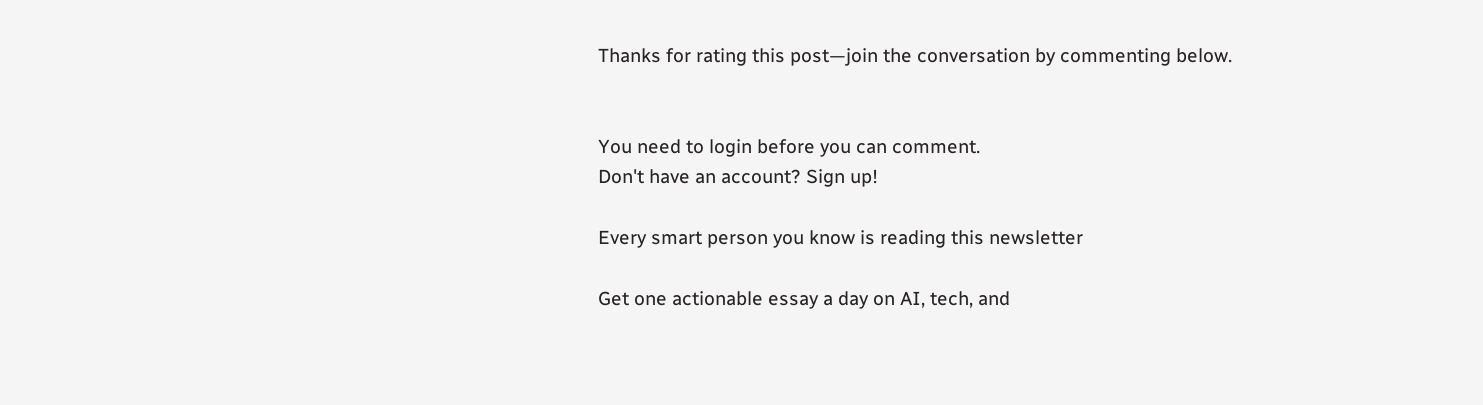Thanks for rating this post—join the conversation by commenting below.


You need to login before you can comment.
Don't have an account? Sign up!

Every smart person you know is reading this newsletter

Get one actionable essay a day on AI, tech, and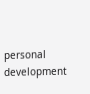personal development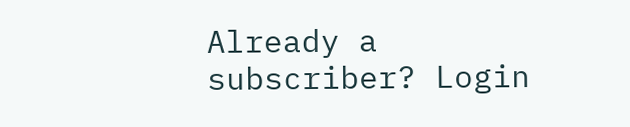Already a subscriber? Login